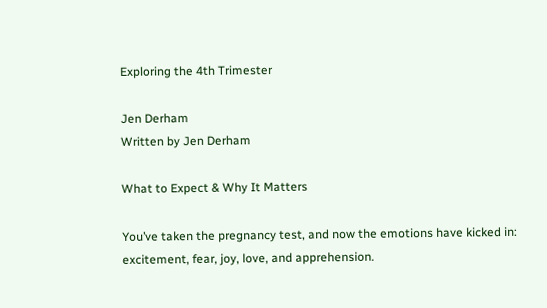Exploring the 4th Trimester

Jen Derham
Written by Jen Derham

What to Expect & Why It Matters

You’ve taken the pregnancy test, and now the emotions have kicked in: excitement, fear, joy, love, and apprehension.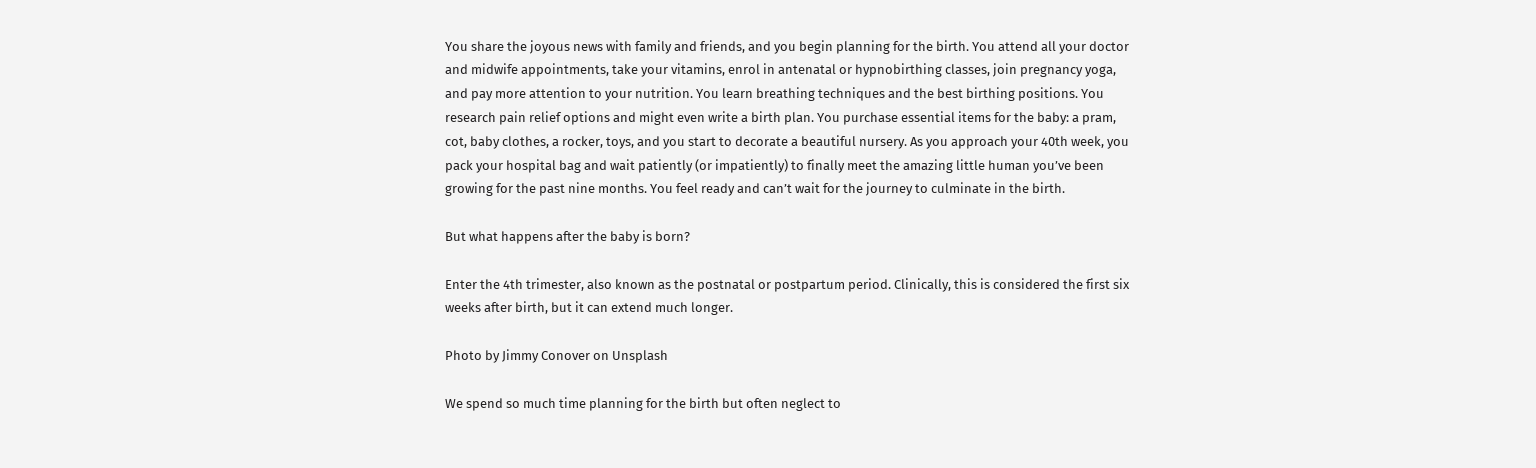You share the joyous news with family and friends, and you begin planning for the birth. You attend all your doctor and midwife appointments, take your vitamins, enrol in antenatal or hypnobirthing classes, join pregnancy yoga, and pay more attention to your nutrition. You learn breathing techniques and the best birthing positions. You research pain relief options and might even write a birth plan. You purchase essential items for the baby: a pram, cot, baby clothes, a rocker, toys, and you start to decorate a beautiful nursery. As you approach your 40th week, you pack your hospital bag and wait patiently (or impatiently) to finally meet the amazing little human you’ve been growing for the past nine months. You feel ready and can’t wait for the journey to culminate in the birth.

But what happens after the baby is born?

Enter the 4th trimester, also known as the postnatal or postpartum period. Clinically, this is considered the first six weeks after birth, but it can extend much longer.

Photo by Jimmy Conover on Unsplash

We spend so much time planning for the birth but often neglect to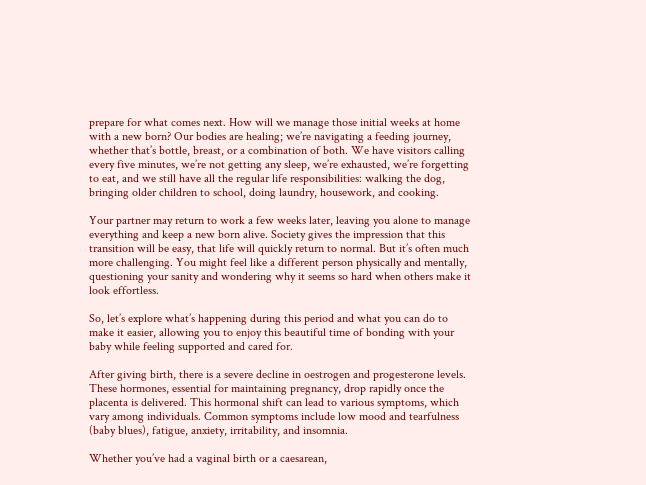prepare for what comes next. How will we manage those initial weeks at home with a new born? Our bodies are healing; we’re navigating a feeding journey, whether that’s bottle, breast, or a combination of both. We have visitors calling every five minutes, we’re not getting any sleep, we’re exhausted, we’re forgetting to eat, and we still have all the regular life responsibilities: walking the dog, bringing older children to school, doing laundry, housework, and cooking.

Your partner may return to work a few weeks later, leaving you alone to manage everything and keep a new born alive. Society gives the impression that this transition will be easy, that life will quickly return to normal. But it’s often much more challenging. You might feel like a different person physically and mentally, questioning your sanity and wondering why it seems so hard when others make it look effortless.

So, let’s explore what’s happening during this period and what you can do to make it easier, allowing you to enjoy this beautiful time of bonding with your baby while feeling supported and cared for.

After giving birth, there is a severe decline in oestrogen and progesterone levels. These hormones, essential for maintaining pregnancy, drop rapidly once the placenta is delivered. This hormonal shift can lead to various symptoms, which vary among individuals. Common symptoms include low mood and tearfulness (baby blues), fatigue, anxiety, irritability, and insomnia.

Whether you’ve had a vaginal birth or a caesarean,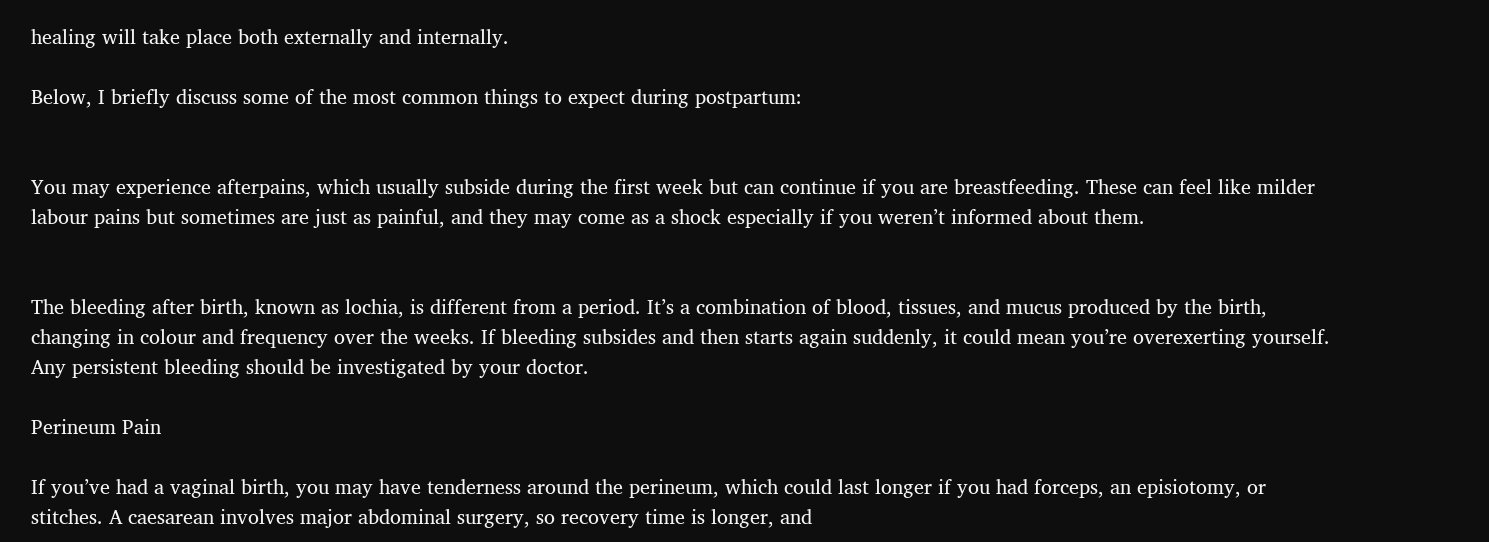healing will take place both externally and internally.

Below, I briefly discuss some of the most common things to expect during postpartum:


You may experience afterpains, which usually subside during the first week but can continue if you are breastfeeding. These can feel like milder labour pains but sometimes are just as painful, and they may come as a shock especially if you weren’t informed about them.


The bleeding after birth, known as lochia, is different from a period. It’s a combination of blood, tissues, and mucus produced by the birth, changing in colour and frequency over the weeks. If bleeding subsides and then starts again suddenly, it could mean you’re overexerting yourself. Any persistent bleeding should be investigated by your doctor.

Perineum Pain

If you’ve had a vaginal birth, you may have tenderness around the perineum, which could last longer if you had forceps, an episiotomy, or stitches. A caesarean involves major abdominal surgery, so recovery time is longer, and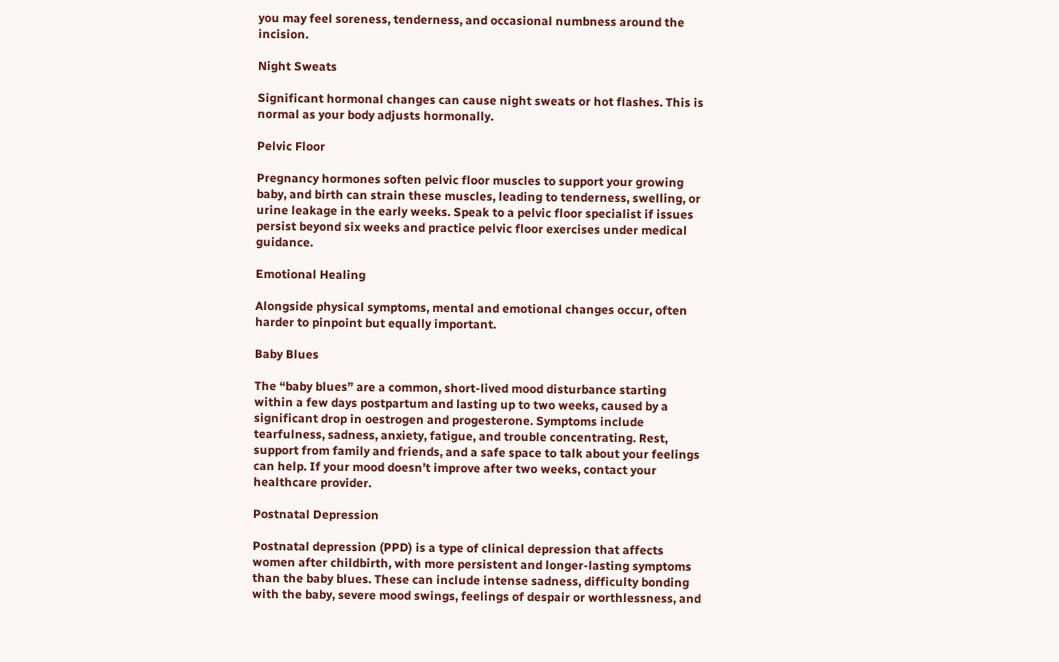you may feel soreness, tenderness, and occasional numbness around the incision.

Night Sweats

Significant hormonal changes can cause night sweats or hot flashes. This is normal as your body adjusts hormonally.

Pelvic Floor

Pregnancy hormones soften pelvic floor muscles to support your growing baby, and birth can strain these muscles, leading to tenderness, swelling, or urine leakage in the early weeks. Speak to a pelvic floor specialist if issues persist beyond six weeks and practice pelvic floor exercises under medical guidance.

Emotional Healing

Alongside physical symptoms, mental and emotional changes occur, often harder to pinpoint but equally important.

Baby Blues

The “baby blues” are a common, short-lived mood disturbance starting within a few days postpartum and lasting up to two weeks, caused by a significant drop in oestrogen and progesterone. Symptoms include tearfulness, sadness, anxiety, fatigue, and trouble concentrating. Rest, support from family and friends, and a safe space to talk about your feelings can help. If your mood doesn’t improve after two weeks, contact your healthcare provider.

Postnatal Depression

Postnatal depression (PPD) is a type of clinical depression that affects women after childbirth, with more persistent and longer-lasting symptoms than the baby blues. These can include intense sadness, difficulty bonding with the baby, severe mood swings, feelings of despair or worthlessness, and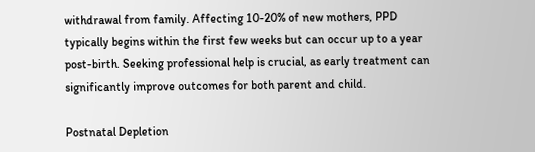withdrawal from family. Affecting 10-20% of new mothers, PPD typically begins within the first few weeks but can occur up to a year post-birth. Seeking professional help is crucial, as early treatment can significantly improve outcomes for both parent and child.

Postnatal Depletion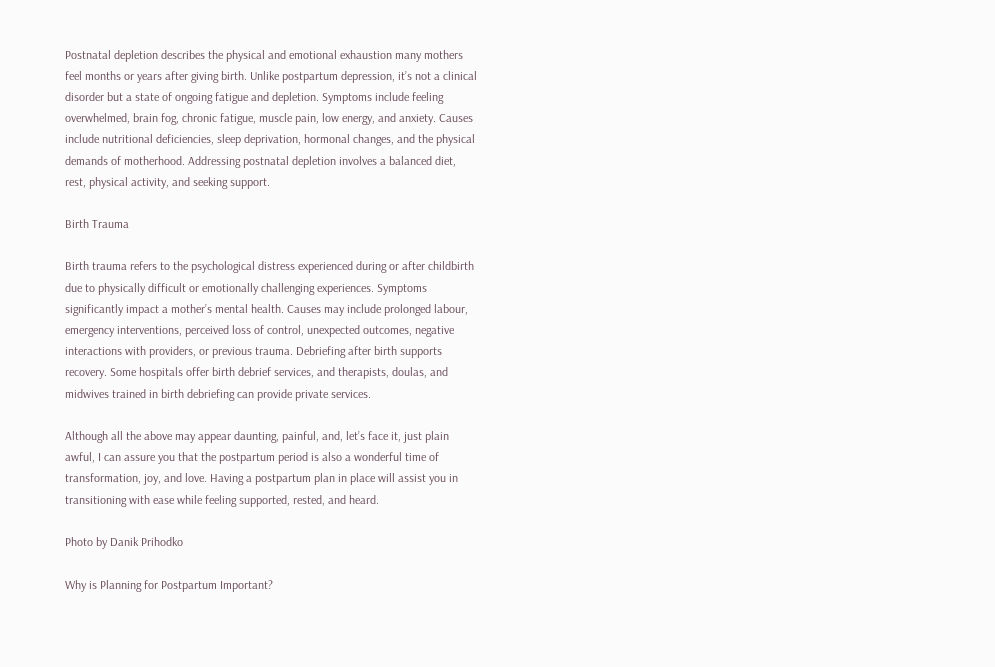Postnatal depletion describes the physical and emotional exhaustion many mothers feel months or years after giving birth. Unlike postpartum depression, it’s not a clinical disorder but a state of ongoing fatigue and depletion. Symptoms include feeling overwhelmed, brain fog, chronic fatigue, muscle pain, low energy, and anxiety. Causes include nutritional deficiencies, sleep deprivation, hormonal changes, and the physical demands of motherhood. Addressing postnatal depletion involves a balanced diet, rest, physical activity, and seeking support.

Birth Trauma

Birth trauma refers to the psychological distress experienced during or after childbirth due to physically difficult or emotionally challenging experiences. Symptoms significantly impact a mother’s mental health. Causes may include prolonged labour, emergency interventions, perceived loss of control, unexpected outcomes, negative interactions with providers, or previous trauma. Debriefing after birth supports recovery. Some hospitals offer birth debrief services, and therapists, doulas, and midwives trained in birth debriefing can provide private services.

Although all the above may appear daunting, painful, and, let’s face it, just plain awful, I can assure you that the postpartum period is also a wonderful time of transformation, joy, and love. Having a postpartum plan in place will assist you in transitioning with ease while feeling supported, rested, and heard.

Photo by Danik Prihodko

Why is Planning for Postpartum Important?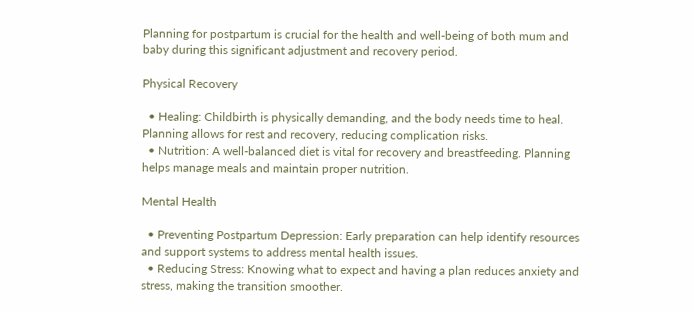Planning for postpartum is crucial for the health and well-being of both mum and baby during this significant adjustment and recovery period.

Physical Recovery

  • Healing: Childbirth is physically demanding, and the body needs time to heal. Planning allows for rest and recovery, reducing complication risks.
  • Nutrition: A well-balanced diet is vital for recovery and breastfeeding. Planning helps manage meals and maintain proper nutrition.

Mental Health

  • Preventing Postpartum Depression: Early preparation can help identify resources and support systems to address mental health issues.
  • Reducing Stress: Knowing what to expect and having a plan reduces anxiety and stress, making the transition smoother.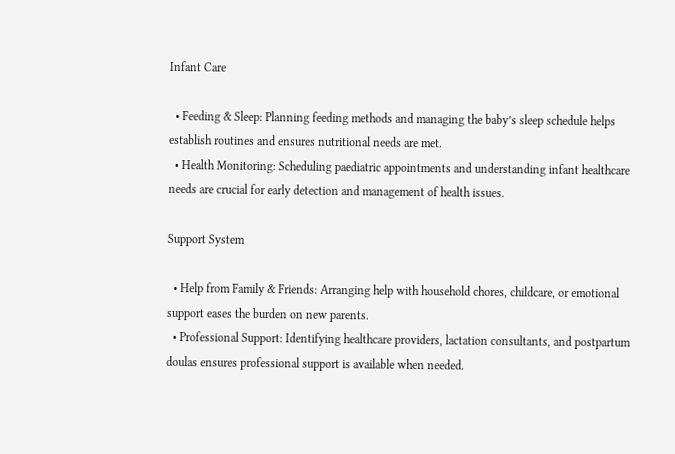Infant Care

  • Feeding & Sleep: Planning feeding methods and managing the baby’s sleep schedule helps establish routines and ensures nutritional needs are met.
  • Health Monitoring: Scheduling paediatric appointments and understanding infant healthcare needs are crucial for early detection and management of health issues.

Support System

  • Help from Family & Friends: Arranging help with household chores, childcare, or emotional support eases the burden on new parents.
  • Professional Support: Identifying healthcare providers, lactation consultants, and postpartum doulas ensures professional support is available when needed.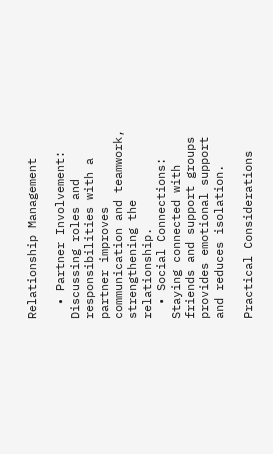Relationship Management

  • Partner Involvement: Discussing roles and responsibilities with a partner improves communication and teamwork, strengthening the relationship.
  • Social Connections: Staying connected with friends and support groups provides emotional support and reduces isolation.

Practical Considerations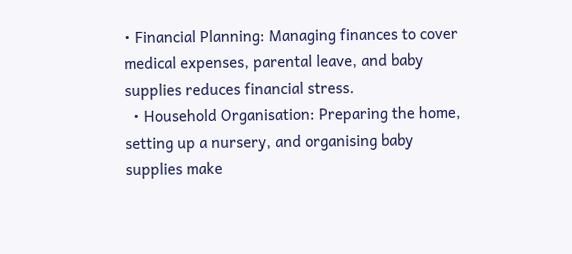• Financial Planning: Managing finances to cover medical expenses, parental leave, and baby supplies reduces financial stress.
  • Household Organisation: Preparing the home, setting up a nursery, and organising baby supplies make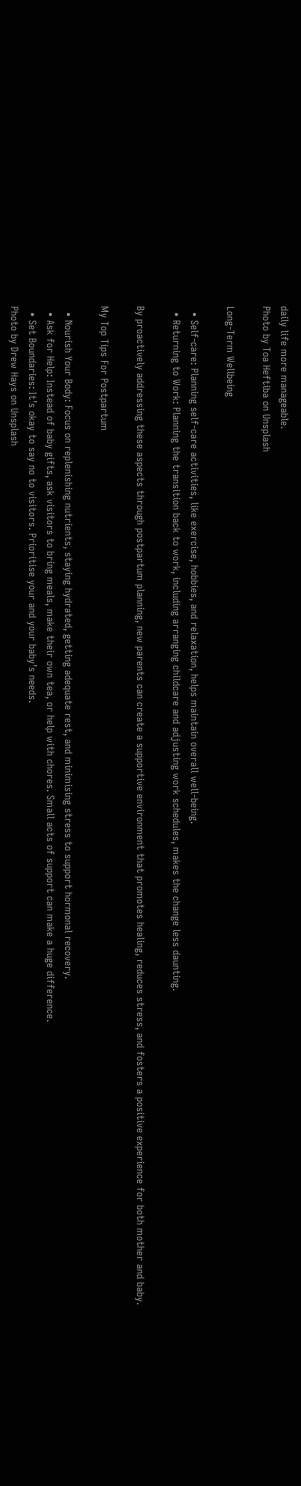daily life more manageable.
Photo by Toa Heftiba on Unsplash

Long-Term Wellbeing

  • Self-care: Planning self-care activities, like exercise, hobbies, and relaxation, helps maintain overall well-being.
  • Returning to Work: Planning the transition back to work, including arranging childcare and adjusting work schedules, makes the change less daunting.

By proactively addressing these aspects through postpartum planning, new parents can create a supportive environment that promotes healing, reduces stress, and fosters a positive experience for both mother and baby.

My Top Tips For Postpartum

  • Nourish Your Body: Focus on replenishing nutrients, staying hydrated, getting adequate rest, and minimising stress to support hormonal recovery.
  • Ask for Help: Instead of baby gifts, ask visitors to bring meals, make their own tea, or help with chores. Small acts of support can make a huge difference.
  • Set Boundaries: It’s okay to say no to visitors. Prioritise your and your baby’s needs.
Photo by Drew Hays on Unsplash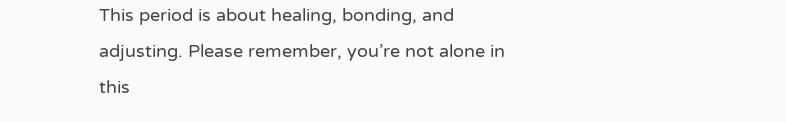This period is about healing, bonding, and adjusting. Please remember, you’re not alone in this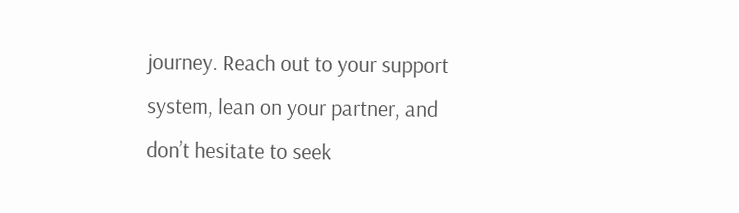journey. Reach out to your support system, lean on your partner, and don’t hesitate to seek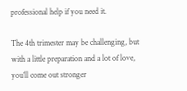professional help if you need it.

The 4th trimester may be challenging, but with a little preparation and a lot of love, you’ll come out stronger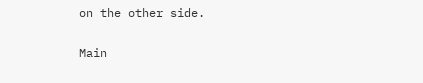on the other side.

Main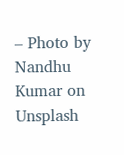– Photo by Nandhu Kumar on Unsplash